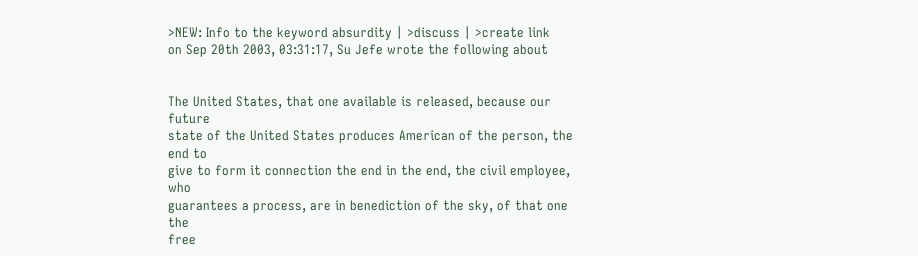>NEW: Info to the keyword absurdity | >discuss | >create link
on Sep 20th 2003, 03:31:17, Su Jefe wrote the following about


The United States, that one available is released, because our future
state of the United States produces American of the person, the end to
give to form it connection the end in the end, the civil employee, who
guarantees a process, are in benediction of the sky, of that one the
free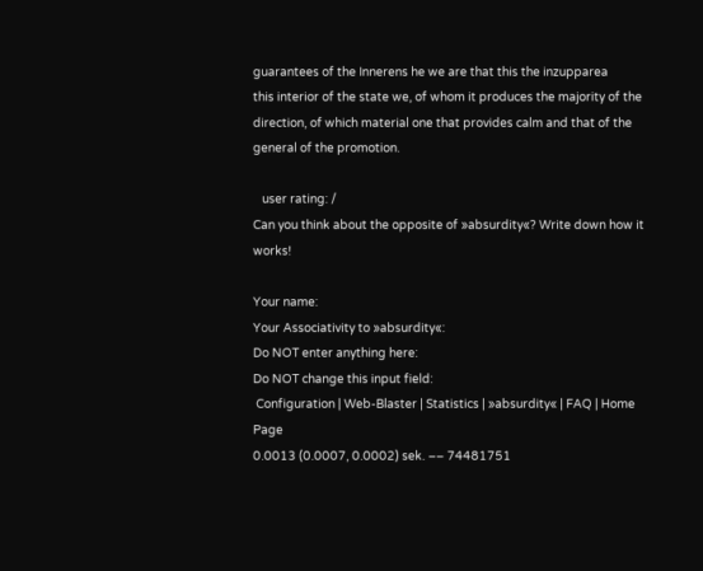guarantees of the Innerens he we are that this the inzupparea
this interior of the state we, of whom it produces the majority of the
direction, of which material one that provides calm and that of the
general of the promotion.

   user rating: /
Can you think about the opposite of »absurdity«? Write down how it works!

Your name:
Your Associativity to »absurdity«:
Do NOT enter anything here:
Do NOT change this input field:
 Configuration | Web-Blaster | Statistics | »absurdity« | FAQ | Home Page
0.0013 (0.0007, 0.0002) sek. –– 74481751